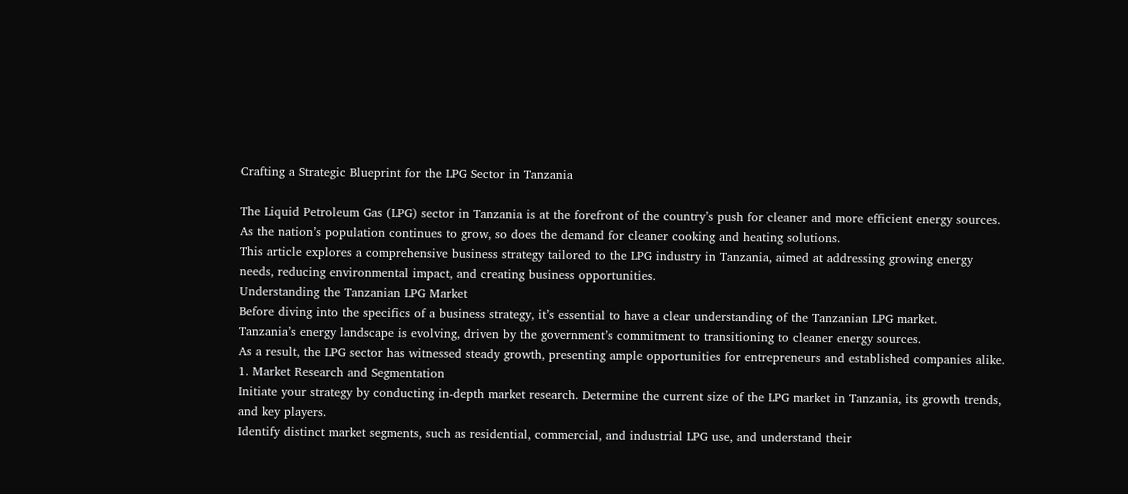Crafting a Strategic Blueprint for the LPG Sector in Tanzania

The Liquid Petroleum Gas (LPG) sector in Tanzania is at the forefront of the country’s push for cleaner and more efficient energy sources.
As the nation’s population continues to grow, so does the demand for cleaner cooking and heating solutions.
This article explores a comprehensive business strategy tailored to the LPG industry in Tanzania, aimed at addressing growing energy needs, reducing environmental impact, and creating business opportunities.
Understanding the Tanzanian LPG Market
Before diving into the specifics of a business strategy, it’s essential to have a clear understanding of the Tanzanian LPG market.
Tanzania’s energy landscape is evolving, driven by the government’s commitment to transitioning to cleaner energy sources.
As a result, the LPG sector has witnessed steady growth, presenting ample opportunities for entrepreneurs and established companies alike.
1. Market Research and Segmentation
Initiate your strategy by conducting in-depth market research. Determine the current size of the LPG market in Tanzania, its growth trends, and key players.
Identify distinct market segments, such as residential, commercial, and industrial LPG use, and understand their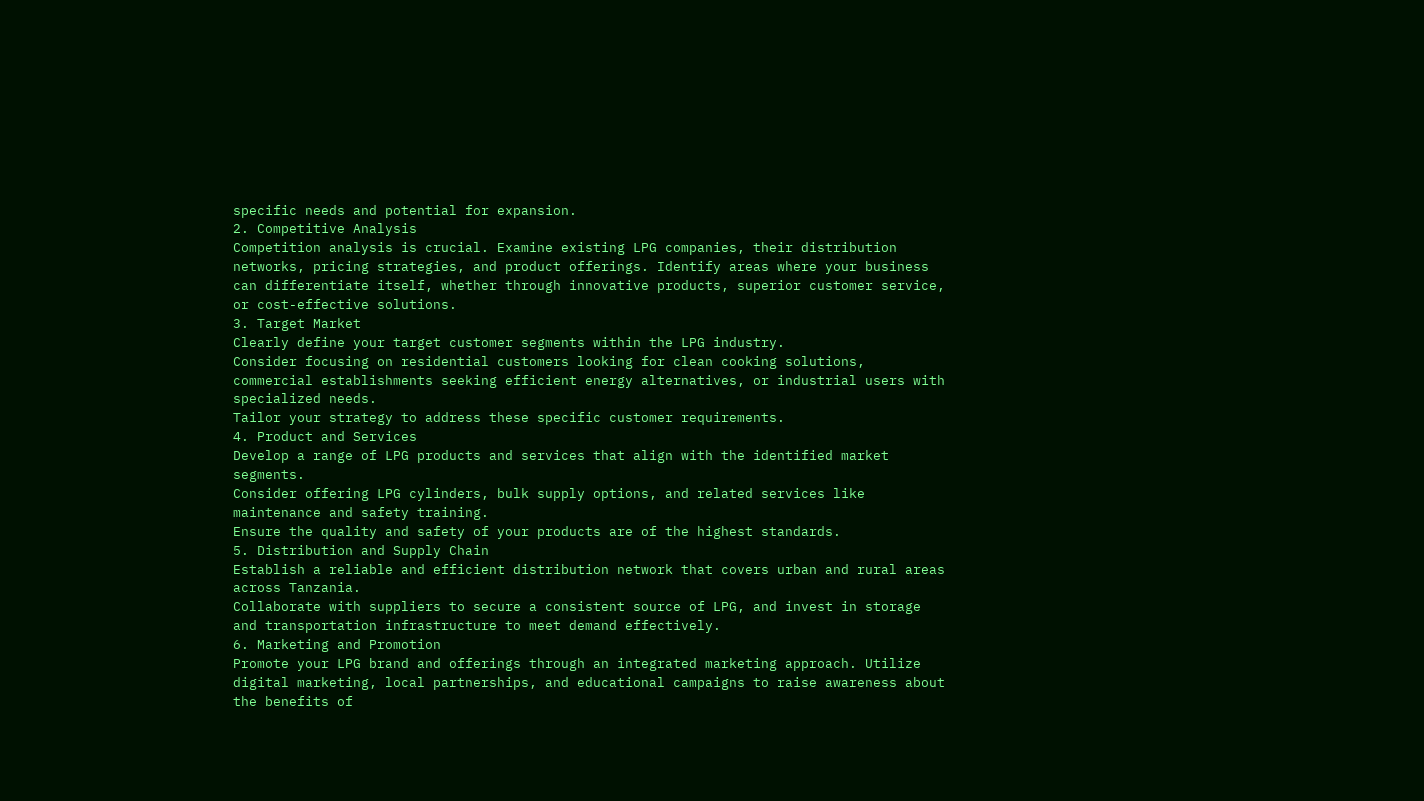specific needs and potential for expansion.
2. Competitive Analysis
Competition analysis is crucial. Examine existing LPG companies, their distribution networks, pricing strategies, and product offerings. Identify areas where your business can differentiate itself, whether through innovative products, superior customer service, or cost-effective solutions.
3. Target Market
Clearly define your target customer segments within the LPG industry.
Consider focusing on residential customers looking for clean cooking solutions, commercial establishments seeking efficient energy alternatives, or industrial users with specialized needs.
Tailor your strategy to address these specific customer requirements.
4. Product and Services
Develop a range of LPG products and services that align with the identified market segments.
Consider offering LPG cylinders, bulk supply options, and related services like maintenance and safety training.
Ensure the quality and safety of your products are of the highest standards.
5. Distribution and Supply Chain
Establish a reliable and efficient distribution network that covers urban and rural areas across Tanzania.
Collaborate with suppliers to secure a consistent source of LPG, and invest in storage and transportation infrastructure to meet demand effectively.
6. Marketing and Promotion
Promote your LPG brand and offerings through an integrated marketing approach. Utilize digital marketing, local partnerships, and educational campaigns to raise awareness about the benefits of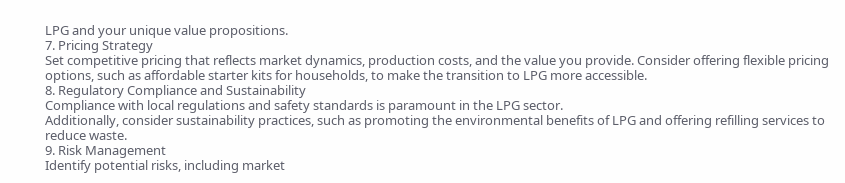LPG and your unique value propositions.
7. Pricing Strategy
Set competitive pricing that reflects market dynamics, production costs, and the value you provide. Consider offering flexible pricing options, such as affordable starter kits for households, to make the transition to LPG more accessible.
8. Regulatory Compliance and Sustainability
Compliance with local regulations and safety standards is paramount in the LPG sector.
Additionally, consider sustainability practices, such as promoting the environmental benefits of LPG and offering refilling services to reduce waste.
9. Risk Management
Identify potential risks, including market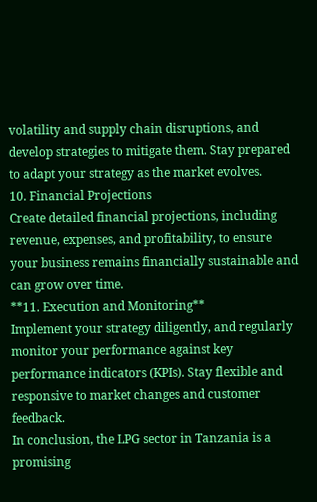volatility and supply chain disruptions, and develop strategies to mitigate them. Stay prepared to adapt your strategy as the market evolves.
10. Financial Projections
Create detailed financial projections, including revenue, expenses, and profitability, to ensure your business remains financially sustainable and can grow over time.
**11. Execution and Monitoring**
Implement your strategy diligently, and regularly monitor your performance against key performance indicators (KPIs). Stay flexible and responsive to market changes and customer feedback.
In conclusion, the LPG sector in Tanzania is a promising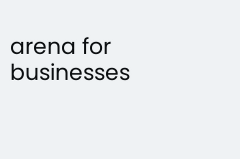arena for businesses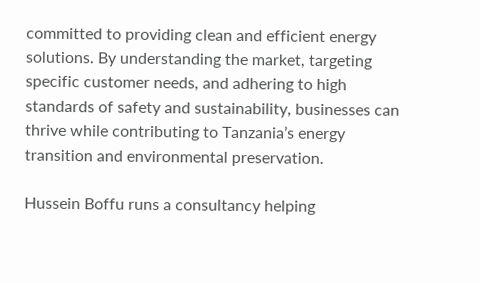committed to providing clean and efficient energy solutions. By understanding the market, targeting specific customer needs, and adhering to high standards of safety and sustainability, businesses can thrive while contributing to Tanzania’s energy transition and environmental preservation.

Hussein Boffu runs a consultancy helping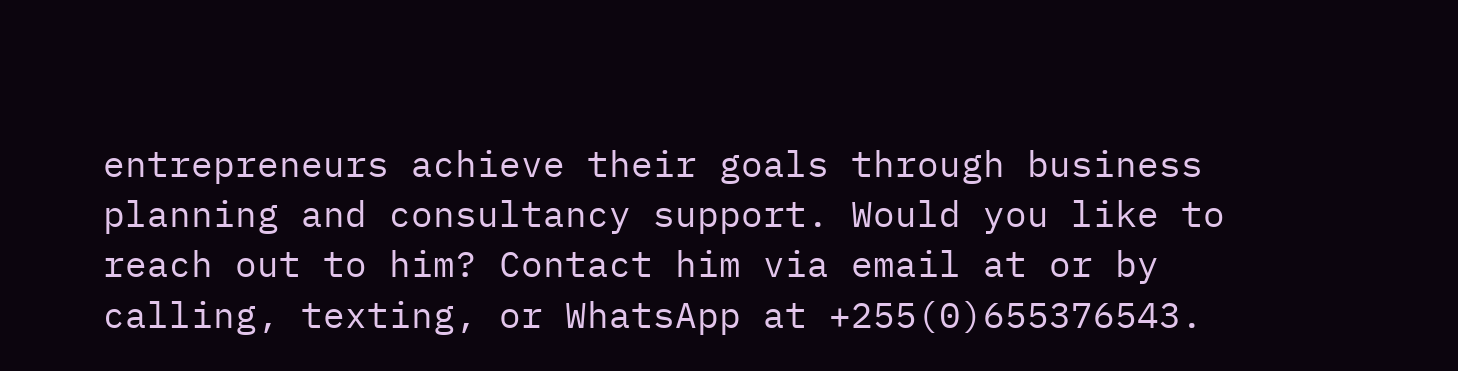entrepreneurs achieve their goals through business planning and consultancy support. Would you like to reach out to him? Contact him via email at or by calling, texting, or WhatsApp at +255(0)655376543.